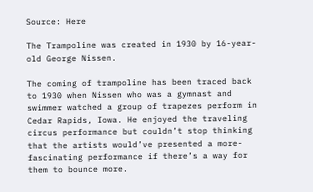Source: Here

The Trampoline was created in 1930 by 16-year-old George Nissen.

The coming of trampoline has been traced back to 1930 when Nissen who was a gymnast and swimmer watched a group of trapezes perform in Cedar Rapids, Iowa. He enjoyed the traveling circus performance but couldn’t stop thinking that the artists would’ve presented a more-fascinating performance if there’s a way for them to bounce more.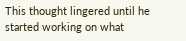This thought lingered until he started working on what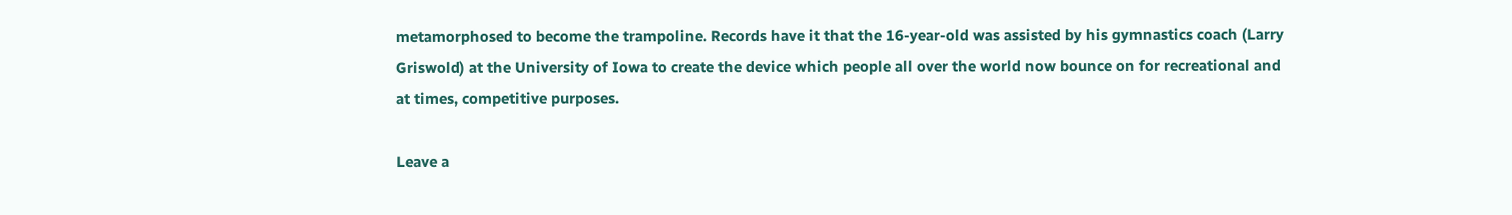metamorphosed to become the trampoline. Records have it that the 16-year-old was assisted by his gymnastics coach (Larry Griswold) at the University of Iowa to create the device which people all over the world now bounce on for recreational and at times, competitive purposes.

Leave a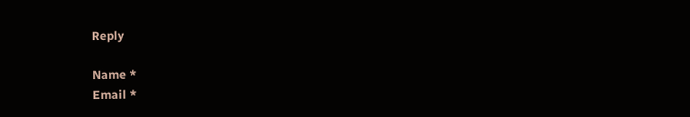Reply

Name *
Email *